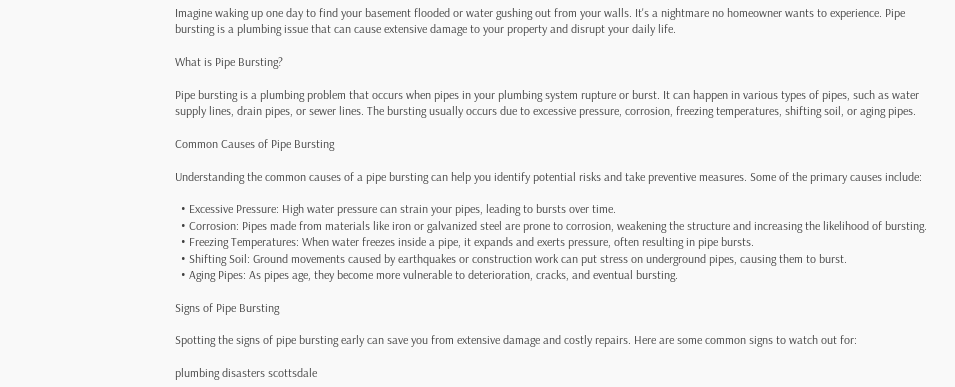Imagine waking up one day to find your basement flooded or water gushing out from your walls. It's a nightmare no homeowner wants to experience. Pipe bursting is a plumbing issue that can cause extensive damage to your property and disrupt your daily life.

What is Pipe Bursting?

Pipe bursting is a plumbing problem that occurs when pipes in your plumbing system rupture or burst. It can happen in various types of pipes, such as water supply lines, drain pipes, or sewer lines. The bursting usually occurs due to excessive pressure, corrosion, freezing temperatures, shifting soil, or aging pipes.

Common Causes of Pipe Bursting

Understanding the common causes of a pipe bursting can help you identify potential risks and take preventive measures. Some of the primary causes include:

  • Excessive Pressure: High water pressure can strain your pipes, leading to bursts over time.
  • Corrosion: Pipes made from materials like iron or galvanized steel are prone to corrosion, weakening the structure and increasing the likelihood of bursting.
  • Freezing Temperatures: When water freezes inside a pipe, it expands and exerts pressure, often resulting in pipe bursts.
  • Shifting Soil: Ground movements caused by earthquakes or construction work can put stress on underground pipes, causing them to burst.
  • Aging Pipes: As pipes age, they become more vulnerable to deterioration, cracks, and eventual bursting.

Signs of Pipe Bursting

Spotting the signs of pipe bursting early can save you from extensive damage and costly repairs. Here are some common signs to watch out for:

plumbing disasters scottsdale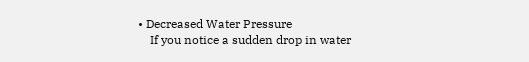• Decreased Water Pressure
    If you notice a sudden drop in water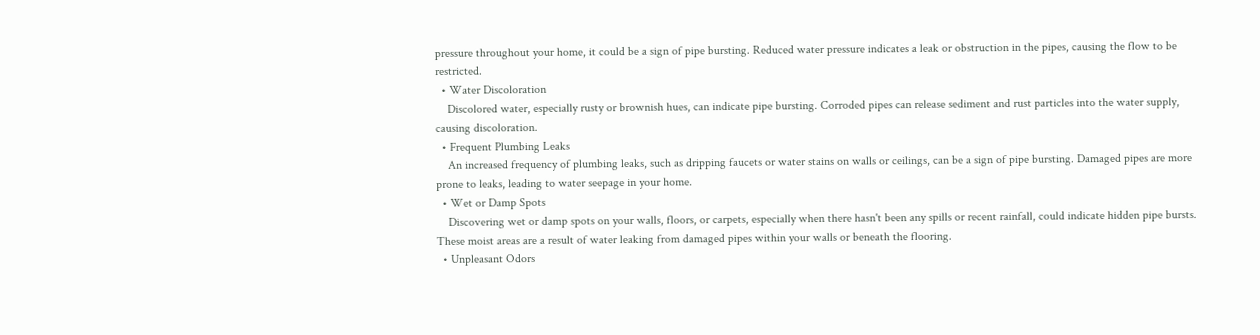pressure throughout your home, it could be a sign of pipe bursting. Reduced water pressure indicates a leak or obstruction in the pipes, causing the flow to be restricted.
  • Water Discoloration
    Discolored water, especially rusty or brownish hues, can indicate pipe bursting. Corroded pipes can release sediment and rust particles into the water supply, causing discoloration.
  • Frequent Plumbing Leaks
    An increased frequency of plumbing leaks, such as dripping faucets or water stains on walls or ceilings, can be a sign of pipe bursting. Damaged pipes are more prone to leaks, leading to water seepage in your home.
  • Wet or Damp Spots
    Discovering wet or damp spots on your walls, floors, or carpets, especially when there hasn't been any spills or recent rainfall, could indicate hidden pipe bursts. These moist areas are a result of water leaking from damaged pipes within your walls or beneath the flooring.
  • Unpleasant Odors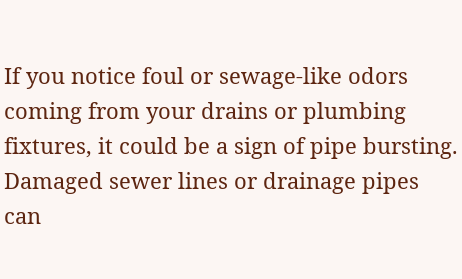If you notice foul or sewage-like odors coming from your drains or plumbing fixtures, it could be a sign of pipe bursting. Damaged sewer lines or drainage pipes can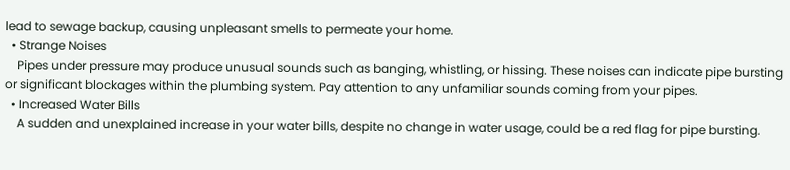lead to sewage backup, causing unpleasant smells to permeate your home.
  • Strange Noises
    Pipes under pressure may produce unusual sounds such as banging, whistling, or hissing. These noises can indicate pipe bursting or significant blockages within the plumbing system. Pay attention to any unfamiliar sounds coming from your pipes.
  • Increased Water Bills
    A sudden and unexplained increase in your water bills, despite no change in water usage, could be a red flag for pipe bursting.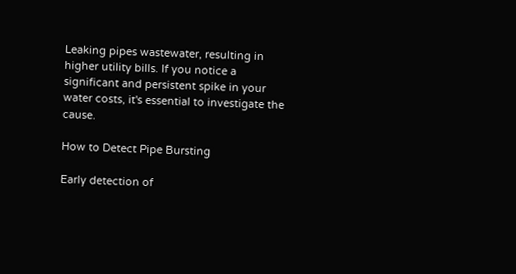Leaking pipes wastewater, resulting in higher utility bills. If you notice a significant and persistent spike in your water costs, it's essential to investigate the cause.

How to Detect Pipe Bursting

Early detection of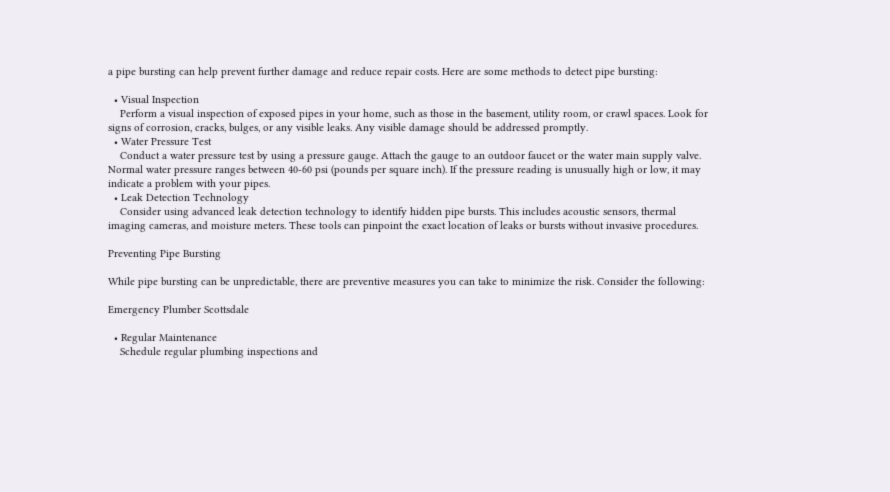a pipe bursting can help prevent further damage and reduce repair costs. Here are some methods to detect pipe bursting:

  • Visual Inspection
    Perform a visual inspection of exposed pipes in your home, such as those in the basement, utility room, or crawl spaces. Look for signs of corrosion, cracks, bulges, or any visible leaks. Any visible damage should be addressed promptly.
  • Water Pressure Test
    Conduct a water pressure test by using a pressure gauge. Attach the gauge to an outdoor faucet or the water main supply valve. Normal water pressure ranges between 40-60 psi (pounds per square inch). If the pressure reading is unusually high or low, it may indicate a problem with your pipes.
  • Leak Detection Technology
    Consider using advanced leak detection technology to identify hidden pipe bursts. This includes acoustic sensors, thermal imaging cameras, and moisture meters. These tools can pinpoint the exact location of leaks or bursts without invasive procedures.

Preventing Pipe Bursting

While pipe bursting can be unpredictable, there are preventive measures you can take to minimize the risk. Consider the following:

Emergency Plumber Scottsdale

  • Regular Maintenance
    Schedule regular plumbing inspections and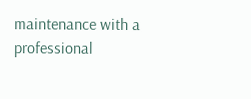maintenance with a professional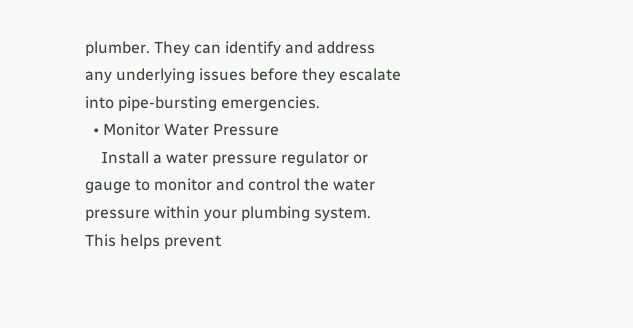plumber. They can identify and address any underlying issues before they escalate into pipe-bursting emergencies.
  • Monitor Water Pressure
    Install a water pressure regulator or gauge to monitor and control the water pressure within your plumbing system. This helps prevent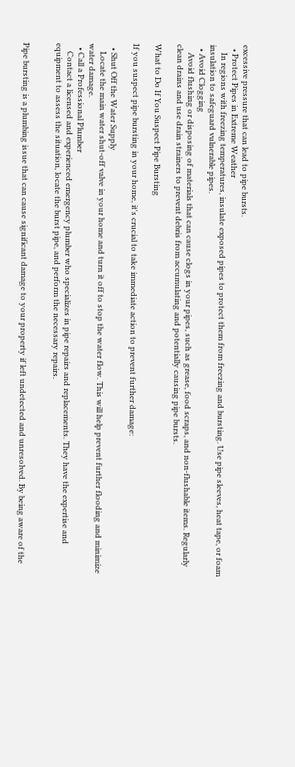excessive pressure that can lead to pipe bursts.
  • Protect Pipes in Extreme Weather
    In regions with freezing temperatures, insulate exposed pipes to protect them from freezing and bursting. Use pipe sleeves, heat tape, or foam insulation to safeguard vulnerable pipes.
  • Avoid Clogging
    Avoid flushing or disposing of materials that can cause clogs in your pipes, such as grease, food scraps, and non-flushable items. Regularly clean drains and use drain strainers to prevent debris from accumulating and potentially causing pipe bursts.

What to Do If You Suspect Pipe Bursting

If you suspect pipe bursting in your home, it's crucial to take immediate action to prevent further damage:

  • Shut Off the Water Supply
    Locate the main water shut-off valve in your home and turn it off to stop the water flow. This will help prevent further flooding and minimize water damage.
  • Call a Professional Plumber
    Contact a licensed and experienced emergency plumber who specializes in pipe repairs and replacements. They have the expertise and equipment to assess the situation, locate the burst pipe, and perform the necessary repairs.


Pipe bursting is a plumbing issue that can cause significant damage to your property if left undetected and unresolved. By being aware of the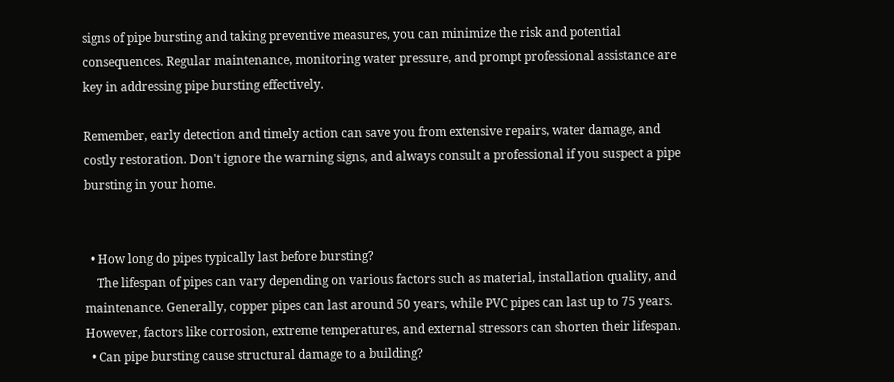signs of pipe bursting and taking preventive measures, you can minimize the risk and potential consequences. Regular maintenance, monitoring water pressure, and prompt professional assistance are key in addressing pipe bursting effectively.

Remember, early detection and timely action can save you from extensive repairs, water damage, and costly restoration. Don't ignore the warning signs, and always consult a professional if you suspect a pipe bursting in your home.


  • How long do pipes typically last before bursting?
    The lifespan of pipes can vary depending on various factors such as material, installation quality, and maintenance. Generally, copper pipes can last around 50 years, while PVC pipes can last up to 75 years. However, factors like corrosion, extreme temperatures, and external stressors can shorten their lifespan.
  • Can pipe bursting cause structural damage to a building?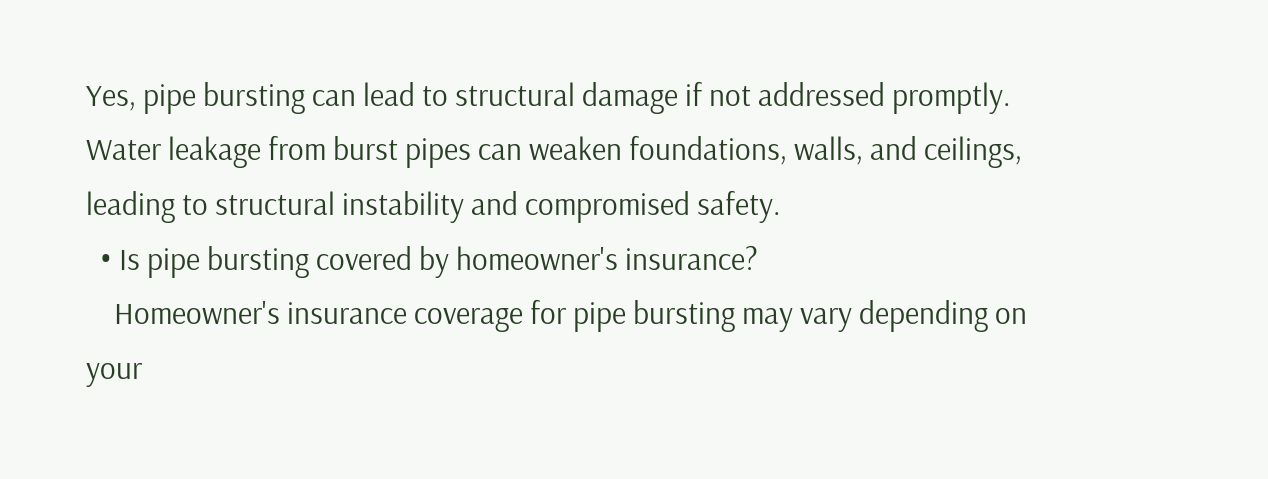Yes, pipe bursting can lead to structural damage if not addressed promptly. Water leakage from burst pipes can weaken foundations, walls, and ceilings, leading to structural instability and compromised safety.
  • Is pipe bursting covered by homeowner's insurance?
    Homeowner's insurance coverage for pipe bursting may vary depending on your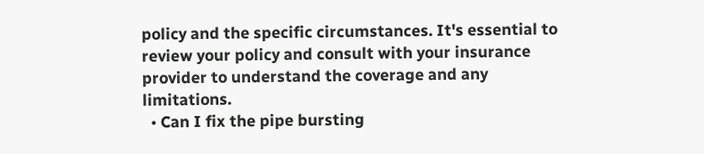policy and the specific circumstances. It's essential to review your policy and consult with your insurance provider to understand the coverage and any limitations.
  • Can I fix the pipe bursting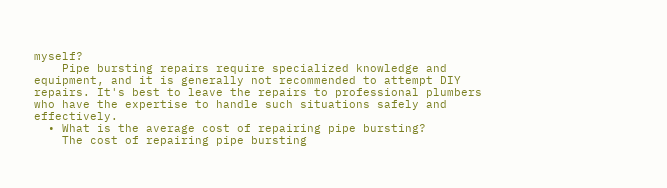myself?
    Pipe bursting repairs require specialized knowledge and equipment, and it is generally not recommended to attempt DIY repairs. It's best to leave the repairs to professional plumbers who have the expertise to handle such situations safely and effectively.
  • What is the average cost of repairing pipe bursting?
    The cost of repairing pipe bursting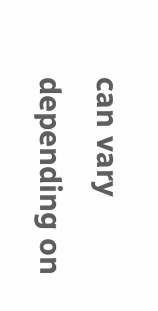can vary depending on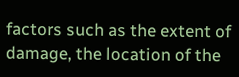factors such as the extent of damage, the location of the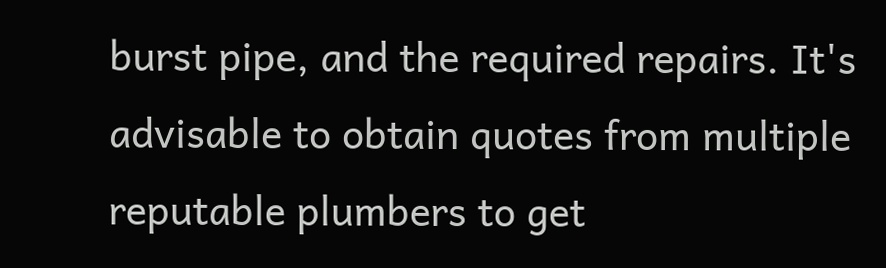burst pipe, and the required repairs. It's advisable to obtain quotes from multiple reputable plumbers to get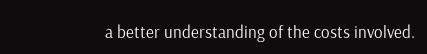a better understanding of the costs involved.